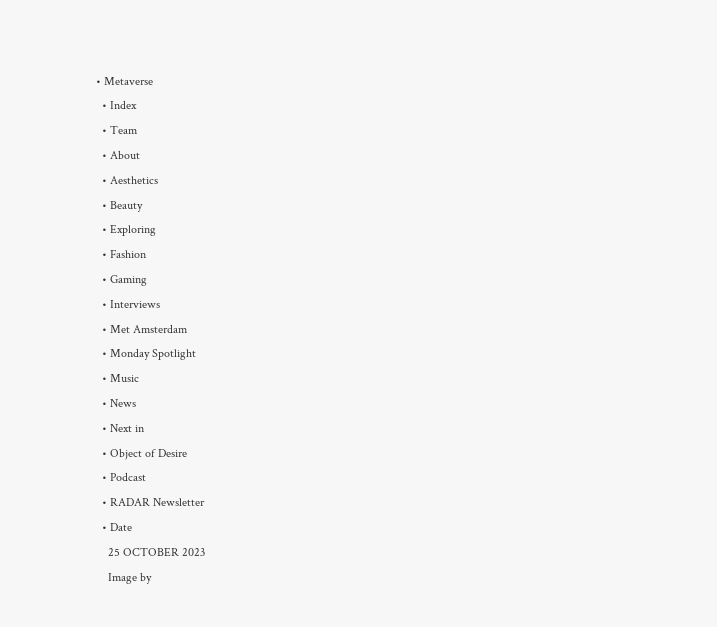• Metaverse
  • Index
  • Team
  • About
  • Aesthetics
  • Beauty
  • Exploring
  • Fashion
  • Gaming
  • Interviews
  • Met Amsterdam
  • Monday Spotlight
  • Music
  • News
  • Next in
  • Object of Desire
  • Podcast
  • RADAR Newsletter
  • Date
    25 OCTOBER 2023
    Image by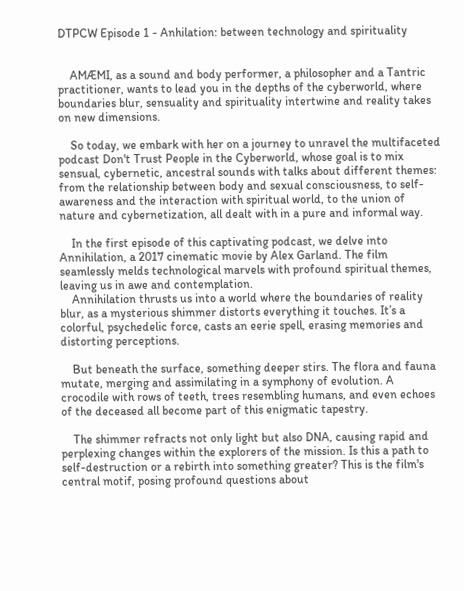DTPCW Episode 1 - Anhilation: between technology and spirituality


    AMÆMI, as a sound and body performer, a philosopher and a Tantric practitioner, wants to lead you in the depths of the cyberworld, where boundaries blur, sensuality and spirituality intertwine and reality takes on new dimensions.

    So today, we embark with her on a journey to unravel the multifaceted podcast Don't Trust People in the Cyberworld, whose goal is to mix sensual, cybernetic, ancestral sounds with talks about different themes: from the relationship between body and sexual consciousness, to self-awareness and the interaction with spiritual world, to the union of nature and cybernetization, all dealt with in a pure and informal way.

    In the first episode of this captivating podcast, we delve into Annihilation, a 2017 cinematic movie by Alex Garland. The film seamlessly melds technological marvels with profound spiritual themes, leaving us in awe and contemplation.
    Annihilation thrusts us into a world where the boundaries of reality blur, as a mysterious shimmer distorts everything it touches. It’s a colorful, psychedelic force, casts an eerie spell, erasing memories and distorting perceptions.

    But beneath the surface, something deeper stirs. The flora and fauna mutate, merging and assimilating in a symphony of evolution. A crocodile with rows of teeth, trees resembling humans, and even echoes of the deceased all become part of this enigmatic tapestry.

    The shimmer refracts not only light but also DNA, causing rapid and perplexing changes within the explorers of the mission. Is this a path to self-destruction or a rebirth into something greater? This is the film's central motif, posing profound questions about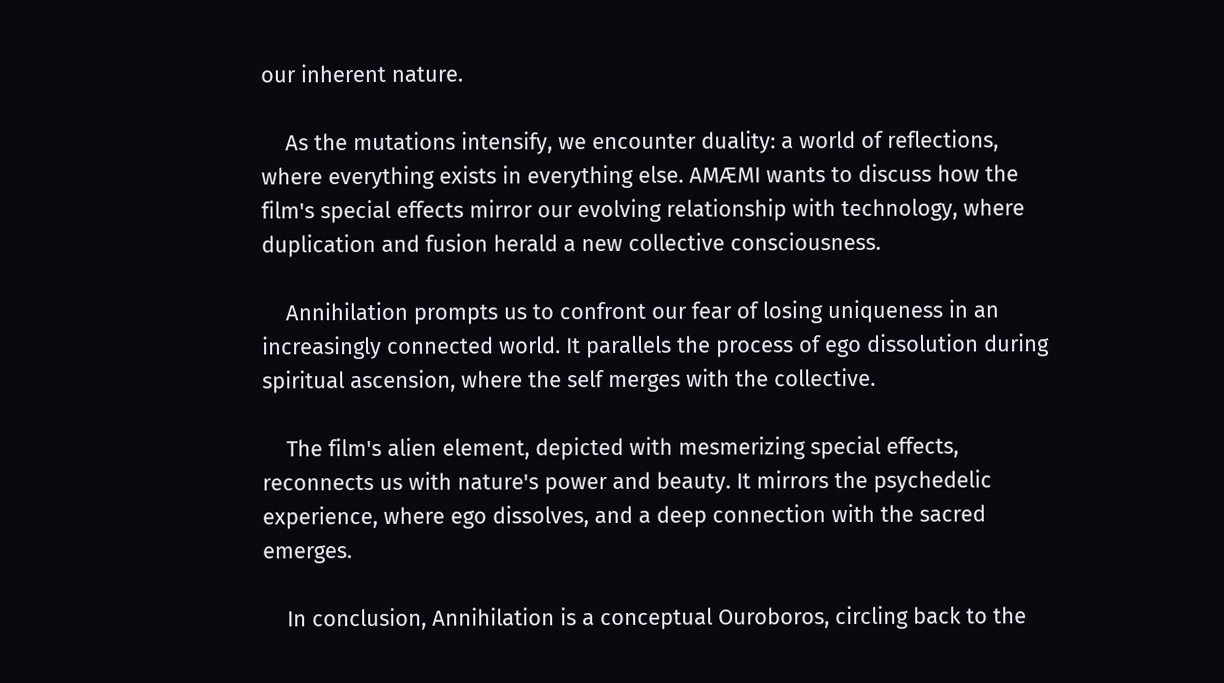our inherent nature.

    As the mutations intensify, we encounter duality: a world of reflections, where everything exists in everything else. AMÆMI wants to discuss how the film's special effects mirror our evolving relationship with technology, where duplication and fusion herald a new collective consciousness.

    Annihilation prompts us to confront our fear of losing uniqueness in an increasingly connected world. It parallels the process of ego dissolution during spiritual ascension, where the self merges with the collective.

    The film's alien element, depicted with mesmerizing special effects, reconnects us with nature's power and beauty. It mirrors the psychedelic experience, where ego dissolves, and a deep connection with the sacred emerges.

    In conclusion, Annihilation is a conceptual Ouroboros, circling back to the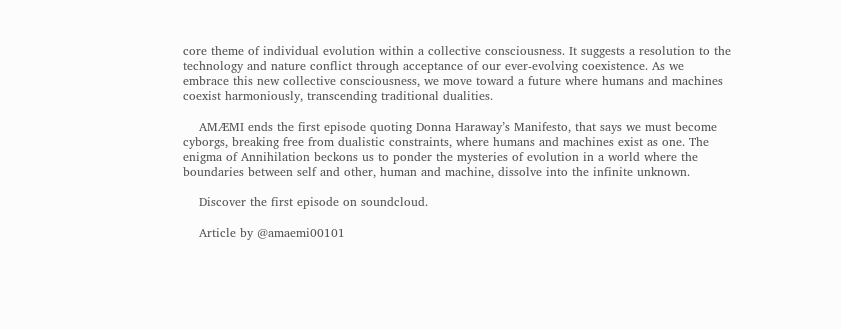core theme of individual evolution within a collective consciousness. It suggests a resolution to the technology and nature conflict through acceptance of our ever-evolving coexistence. As we embrace this new collective consciousness, we move toward a future where humans and machines coexist harmoniously, transcending traditional dualities.

    AMÆMI ends the first episode quoting Donna Haraway’s Manifesto, that says we must become cyborgs, breaking free from dualistic constraints, where humans and machines exist as one. The enigma of Annihilation beckons us to ponder the mysteries of evolution in a world where the boundaries between self and other, human and machine, dissolve into the infinite unknown.

    Discover the first episode on soundcloud.

    Article by @amaemi00101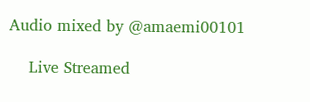Audio mixed by @amaemi00101

    Live Streamed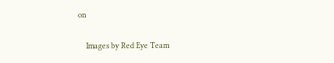on

    Images by Red Eye Team